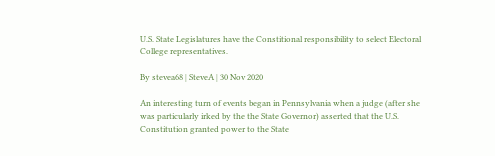U.S. State Legislatures have the Constitional responsibility to select Electoral College representatives.

By stevea68 | SteveA | 30 Nov 2020

An interesting turn of events began in Pennsylvania when a judge (after she was particularly irked by the the State Governor) asserted that the U.S. Constitution granted power to the State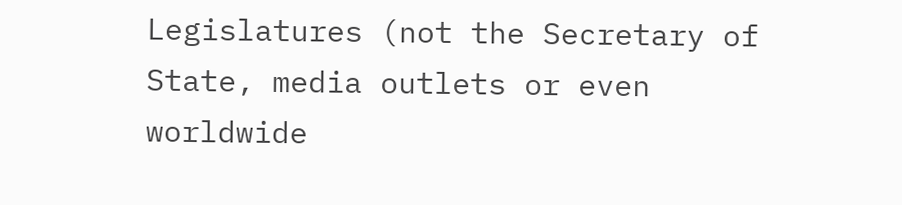Legislatures (not the Secretary of State, media outlets or even worldwide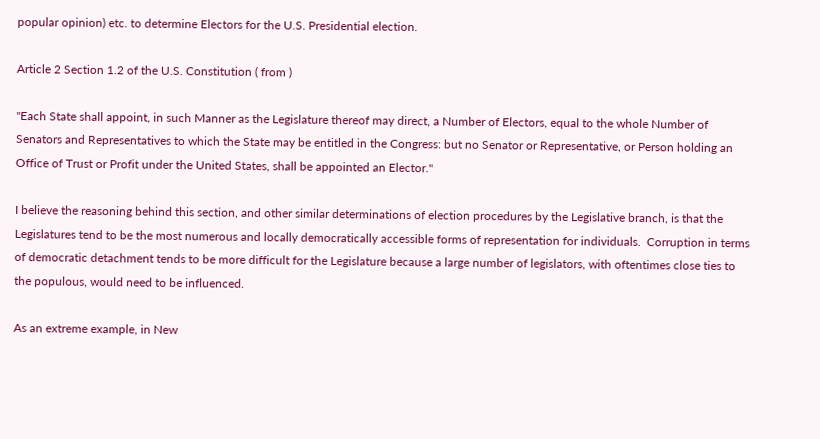popular opinion) etc. to determine Electors for the U.S. Presidential election.

Article 2 Section 1.2 of the U.S. Constitution ( from )

"Each State shall appoint, in such Manner as the Legislature thereof may direct, a Number of Electors, equal to the whole Number of Senators and Representatives to which the State may be entitled in the Congress: but no Senator or Representative, or Person holding an Office of Trust or Profit under the United States, shall be appointed an Elector."

I believe the reasoning behind this section, and other similar determinations of election procedures by the Legislative branch, is that the Legislatures tend to be the most numerous and locally democratically accessible forms of representation for individuals.  Corruption in terms of democratic detachment tends to be more difficult for the Legislature because a large number of legislators, with oftentimes close ties to the populous, would need to be influenced.

As an extreme example, in New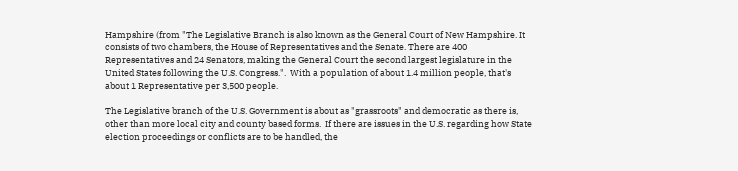Hampshire (from "The Legislative Branch is also known as the General Court of New Hampshire. It consists of two chambers, the House of Representatives and the Senate. There are 400 Representatives and 24 Senators, making the General Court the second largest legislature in the United States following the U.S. Congress.".  With a population of about 1.4 million people, that's about 1 Representative per 3,500 people.

The Legislative branch of the U.S. Government is about as "grassroots" and democratic as there is, other than more local city and county based forms.  If there are issues in the U.S. regarding how State election proceedings or conflicts are to be handled, the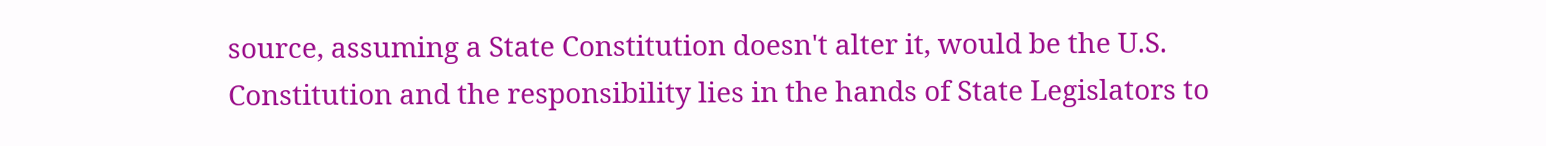source, assuming a State Constitution doesn't alter it, would be the U.S. Constitution and the responsibility lies in the hands of State Legislators to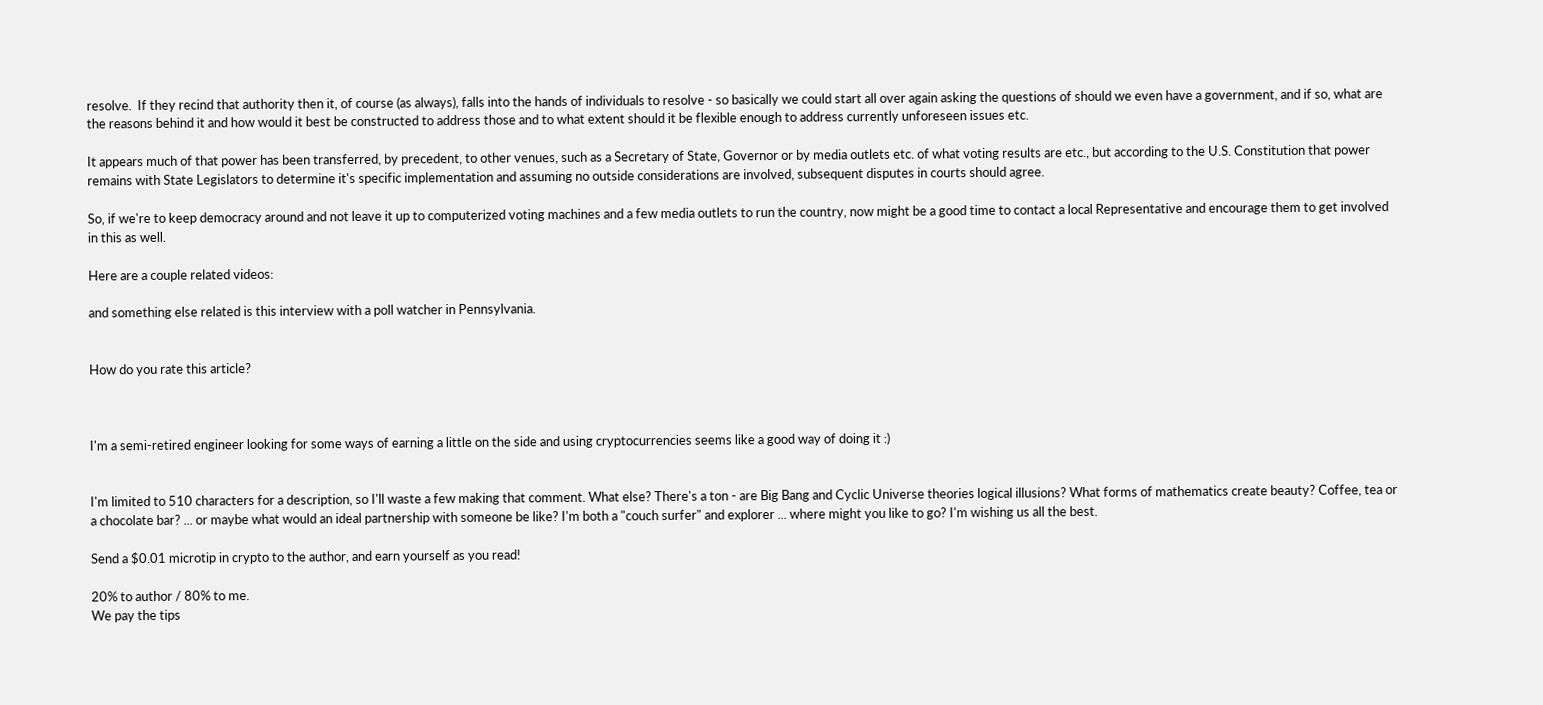resolve.  If they recind that authority then it, of course (as always), falls into the hands of individuals to resolve - so basically we could start all over again asking the questions of should we even have a government, and if so, what are the reasons behind it and how would it best be constructed to address those and to what extent should it be flexible enough to address currently unforeseen issues etc.

It appears much of that power has been transferred, by precedent, to other venues, such as a Secretary of State, Governor or by media outlets etc. of what voting results are etc., but according to the U.S. Constitution that power remains with State Legislators to determine it's specific implementation and assuming no outside considerations are involved, subsequent disputes in courts should agree.

So, if we're to keep democracy around and not leave it up to computerized voting machines and a few media outlets to run the country, now might be a good time to contact a local Representative and encourage them to get involved in this as well.

Here are a couple related videos:

and something else related is this interview with a poll watcher in Pennsylvania.


How do you rate this article?



I'm a semi-retired engineer looking for some ways of earning a little on the side and using cryptocurrencies seems like a good way of doing it :)


I'm limited to 510 characters for a description, so I'll waste a few making that comment. What else? There's a ton - are Big Bang and Cyclic Universe theories logical illusions? What forms of mathematics create beauty? Coffee, tea or a chocolate bar? ... or maybe what would an ideal partnership with someone be like? I'm both a "couch surfer" and explorer ... where might you like to go? I'm wishing us all the best.

Send a $0.01 microtip in crypto to the author, and earn yourself as you read!

20% to author / 80% to me.
We pay the tips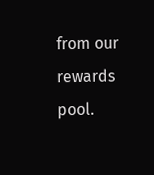from our rewards pool.